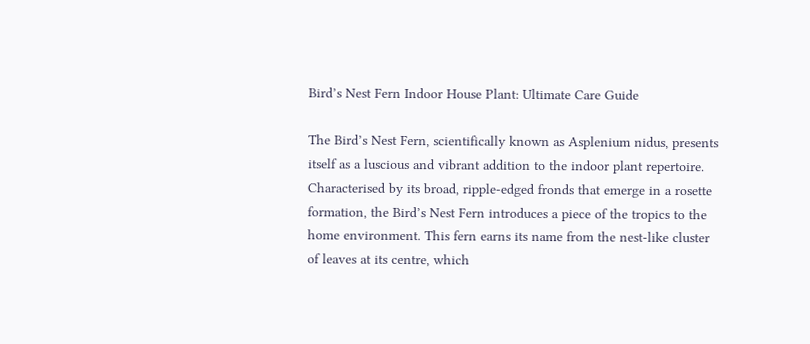Bird’s Nest Fern Indoor House Plant: Ultimate Care Guide

The Bird’s Nest Fern, scientifically known as Asplenium nidus, presents itself as a luscious and vibrant addition to the indoor plant repertoire. Characterised by its broad, ripple-edged fronds that emerge in a rosette formation, the Bird’s Nest Fern introduces a piece of the tropics to the home environment. This fern earns its name from the nest-like cluster of leaves at its centre, which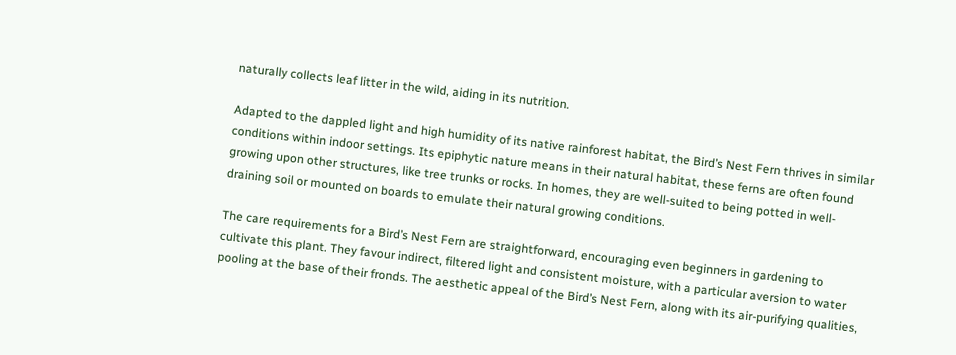naturally collects leaf litter in the wild, aiding in its nutrition.

Adapted to the dappled light and high humidity of its native rainforest habitat, the Bird’s Nest Fern thrives in similar conditions within indoor settings. Its epiphytic nature means in their natural habitat, these ferns are often found growing upon other structures, like tree trunks or rocks. In homes, they are well-suited to being potted in well-draining soil or mounted on boards to emulate their natural growing conditions.

The care requirements for a Bird’s Nest Fern are straightforward, encouraging even beginners in gardening to cultivate this plant. They favour indirect, filtered light and consistent moisture, with a particular aversion to water pooling at the base of their fronds. The aesthetic appeal of the Bird’s Nest Fern, along with its air-purifying qualities,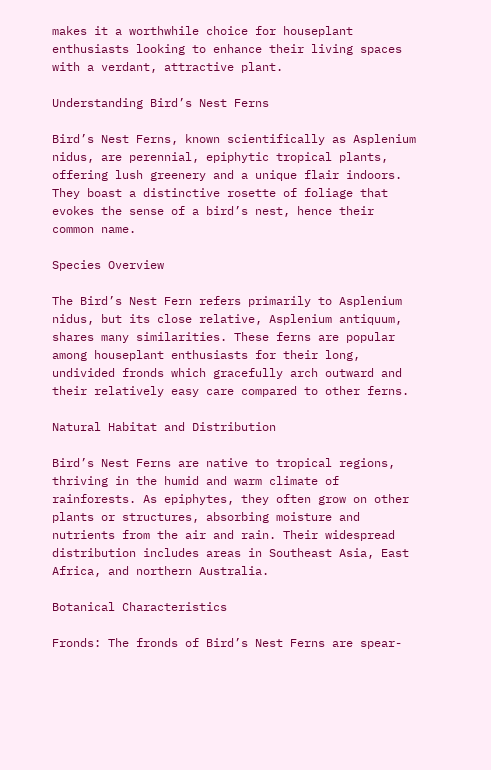makes it a worthwhile choice for houseplant enthusiasts looking to enhance their living spaces with a verdant, attractive plant.

Understanding Bird’s Nest Ferns

Bird’s Nest Ferns, known scientifically as Asplenium nidus, are perennial, epiphytic tropical plants, offering lush greenery and a unique flair indoors. They boast a distinctive rosette of foliage that evokes the sense of a bird’s nest, hence their common name.

Species Overview

The Bird’s Nest Fern refers primarily to Asplenium nidus, but its close relative, Asplenium antiquum, shares many similarities. These ferns are popular among houseplant enthusiasts for their long, undivided fronds which gracefully arch outward and their relatively easy care compared to other ferns.

Natural Habitat and Distribution

Bird’s Nest Ferns are native to tropical regions, thriving in the humid and warm climate of rainforests. As epiphytes, they often grow on other plants or structures, absorbing moisture and nutrients from the air and rain. Their widespread distribution includes areas in Southeast Asia, East Africa, and northern Australia.

Botanical Characteristics

Fronds: The fronds of Bird’s Nest Ferns are spear-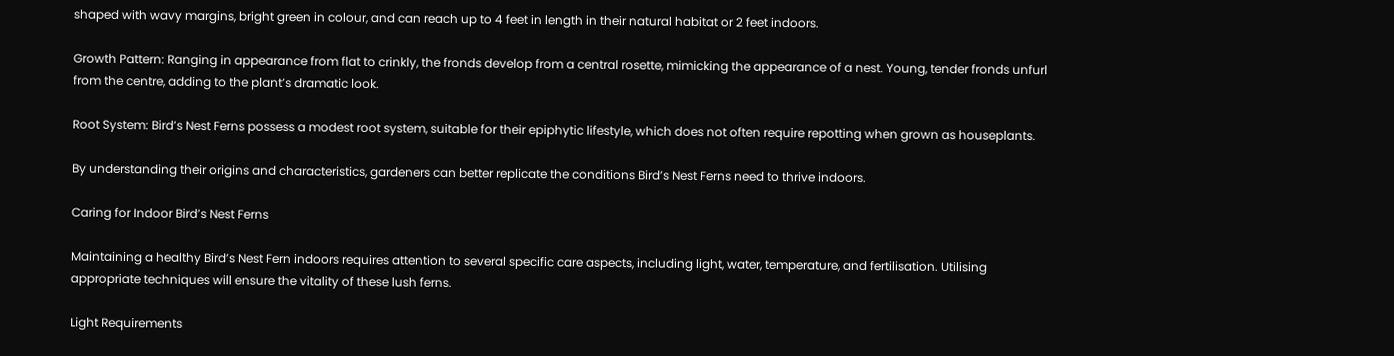shaped with wavy margins, bright green in colour, and can reach up to 4 feet in length in their natural habitat or 2 feet indoors.

Growth Pattern: Ranging in appearance from flat to crinkly, the fronds develop from a central rosette, mimicking the appearance of a nest. Young, tender fronds unfurl from the centre, adding to the plant’s dramatic look.

Root System: Bird’s Nest Ferns possess a modest root system, suitable for their epiphytic lifestyle, which does not often require repotting when grown as houseplants.

By understanding their origins and characteristics, gardeners can better replicate the conditions Bird’s Nest Ferns need to thrive indoors.

Caring for Indoor Bird’s Nest Ferns

Maintaining a healthy Bird’s Nest Fern indoors requires attention to several specific care aspects, including light, water, temperature, and fertilisation. Utilising appropriate techniques will ensure the vitality of these lush ferns.

Light Requirements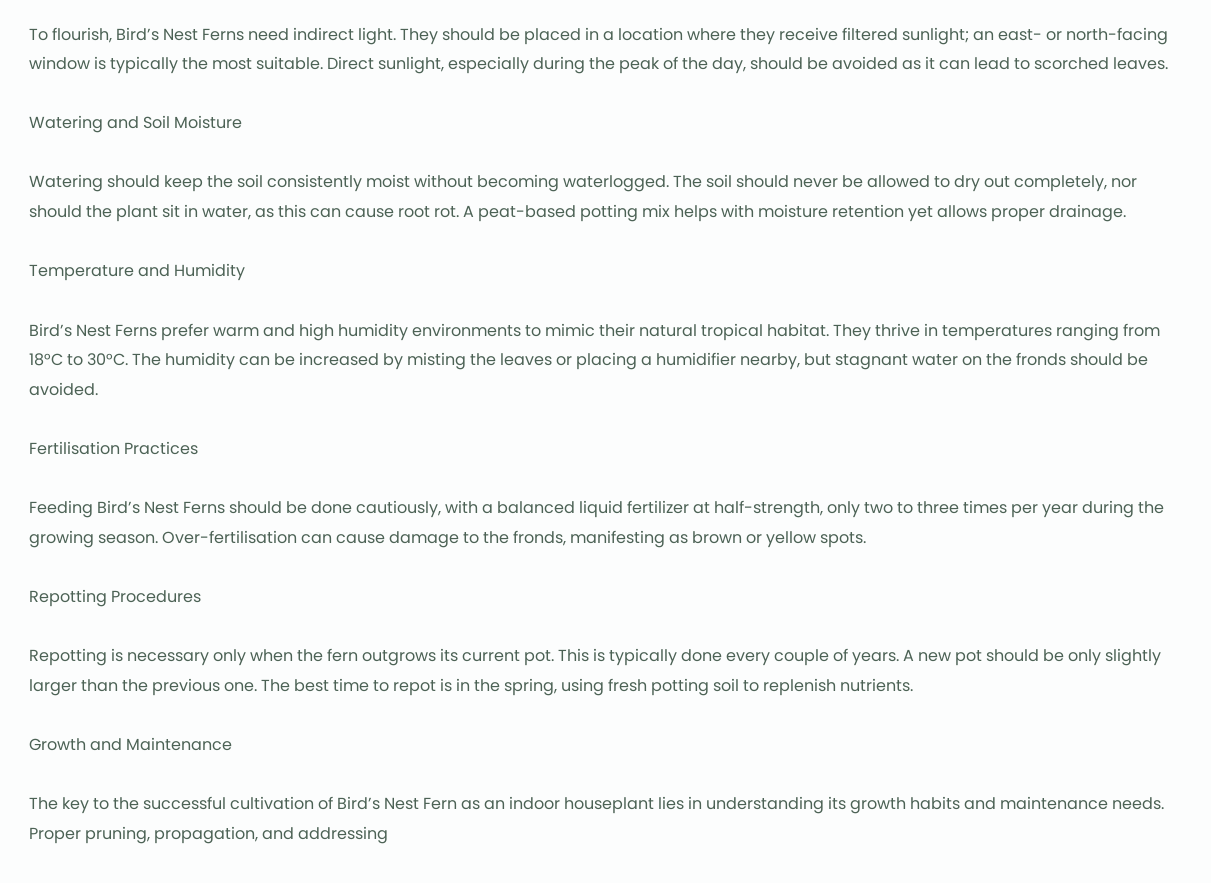To flourish, Bird’s Nest Ferns need indirect light. They should be placed in a location where they receive filtered sunlight; an east- or north-facing window is typically the most suitable. Direct sunlight, especially during the peak of the day, should be avoided as it can lead to scorched leaves.

Watering and Soil Moisture

Watering should keep the soil consistently moist without becoming waterlogged. The soil should never be allowed to dry out completely, nor should the plant sit in water, as this can cause root rot. A peat-based potting mix helps with moisture retention yet allows proper drainage.

Temperature and Humidity

Bird’s Nest Ferns prefer warm and high humidity environments to mimic their natural tropical habitat. They thrive in temperatures ranging from 18°C to 30°C. The humidity can be increased by misting the leaves or placing a humidifier nearby, but stagnant water on the fronds should be avoided.

Fertilisation Practices

Feeding Bird’s Nest Ferns should be done cautiously, with a balanced liquid fertilizer at half-strength, only two to three times per year during the growing season. Over-fertilisation can cause damage to the fronds, manifesting as brown or yellow spots.

Repotting Procedures

Repotting is necessary only when the fern outgrows its current pot. This is typically done every couple of years. A new pot should be only slightly larger than the previous one. The best time to repot is in the spring, using fresh potting soil to replenish nutrients.

Growth and Maintenance

The key to the successful cultivation of Bird’s Nest Fern as an indoor houseplant lies in understanding its growth habits and maintenance needs. Proper pruning, propagation, and addressing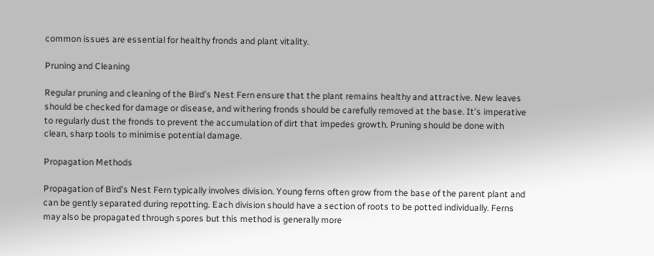common issues are essential for healthy fronds and plant vitality.

Pruning and Cleaning

Regular pruning and cleaning of the Bird’s Nest Fern ensure that the plant remains healthy and attractive. New leaves should be checked for damage or disease, and withering fronds should be carefully removed at the base. It’s imperative to regularly dust the fronds to prevent the accumulation of dirt that impedes growth. Pruning should be done with clean, sharp tools to minimise potential damage.

Propagation Methods

Propagation of Bird’s Nest Fern typically involves division. Young ferns often grow from the base of the parent plant and can be gently separated during repotting. Each division should have a section of roots to be potted individually. Ferns may also be propagated through spores but this method is generally more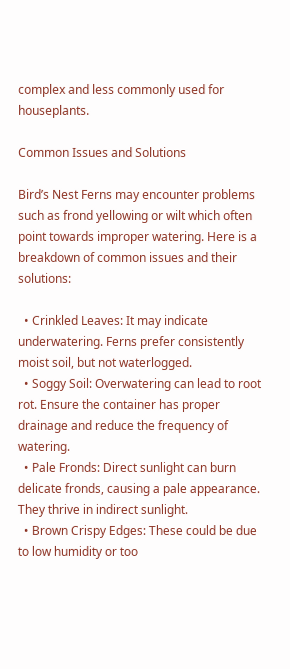complex and less commonly used for houseplants.

Common Issues and Solutions

Bird’s Nest Ferns may encounter problems such as frond yellowing or wilt which often point towards improper watering. Here is a breakdown of common issues and their solutions:

  • Crinkled Leaves: It may indicate underwatering. Ferns prefer consistently moist soil, but not waterlogged.
  • Soggy Soil: Overwatering can lead to root rot. Ensure the container has proper drainage and reduce the frequency of watering.
  • Pale Fronds: Direct sunlight can burn delicate fronds, causing a pale appearance. They thrive in indirect sunlight.
  • Brown Crispy Edges: These could be due to low humidity or too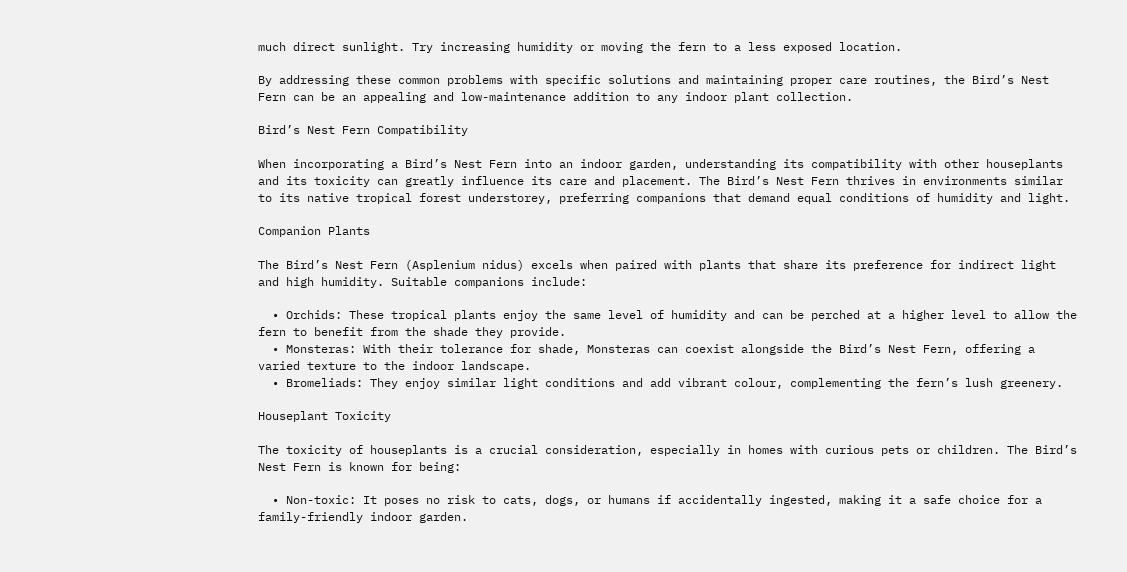much direct sunlight. Try increasing humidity or moving the fern to a less exposed location.

By addressing these common problems with specific solutions and maintaining proper care routines, the Bird’s Nest Fern can be an appealing and low-maintenance addition to any indoor plant collection.

Bird’s Nest Fern Compatibility

When incorporating a Bird’s Nest Fern into an indoor garden, understanding its compatibility with other houseplants and its toxicity can greatly influence its care and placement. The Bird’s Nest Fern thrives in environments similar to its native tropical forest understorey, preferring companions that demand equal conditions of humidity and light.

Companion Plants

The Bird’s Nest Fern (Asplenium nidus) excels when paired with plants that share its preference for indirect light and high humidity. Suitable companions include:

  • Orchids: These tropical plants enjoy the same level of humidity and can be perched at a higher level to allow the fern to benefit from the shade they provide.
  • Monsteras: With their tolerance for shade, Monsteras can coexist alongside the Bird’s Nest Fern, offering a varied texture to the indoor landscape.
  • Bromeliads: They enjoy similar light conditions and add vibrant colour, complementing the fern’s lush greenery.

Houseplant Toxicity

The toxicity of houseplants is a crucial consideration, especially in homes with curious pets or children. The Bird’s Nest Fern is known for being:

  • Non-toxic: It poses no risk to cats, dogs, or humans if accidentally ingested, making it a safe choice for a family-friendly indoor garden.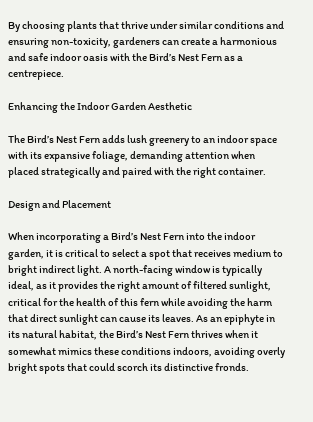By choosing plants that thrive under similar conditions and ensuring non-toxicity, gardeners can create a harmonious and safe indoor oasis with the Bird’s Nest Fern as a centrepiece.

Enhancing the Indoor Garden Aesthetic

The Bird’s Nest Fern adds lush greenery to an indoor space with its expansive foliage, demanding attention when placed strategically and paired with the right container.

Design and Placement

When incorporating a Bird’s Nest Fern into the indoor garden, it is critical to select a spot that receives medium to bright indirect light. A north-facing window is typically ideal, as it provides the right amount of filtered sunlight, critical for the health of this fern while avoiding the harm that direct sunlight can cause its leaves. As an epiphyte in its natural habitat, the Bird’s Nest Fern thrives when it somewhat mimics these conditions indoors, avoiding overly bright spots that could scorch its distinctive fronds.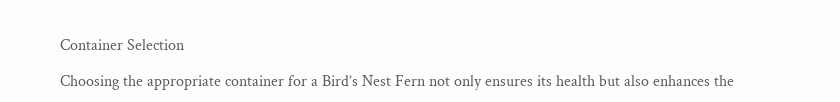Container Selection

Choosing the appropriate container for a Bird’s Nest Fern not only ensures its health but also enhances the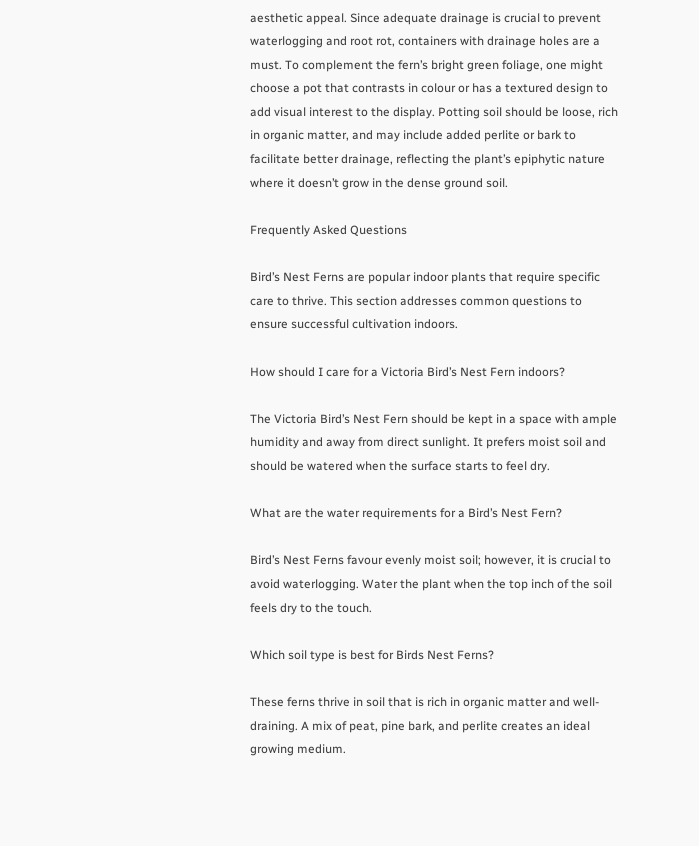aesthetic appeal. Since adequate drainage is crucial to prevent waterlogging and root rot, containers with drainage holes are a must. To complement the fern’s bright green foliage, one might choose a pot that contrasts in colour or has a textured design to add visual interest to the display. Potting soil should be loose, rich in organic matter, and may include added perlite or bark to facilitate better drainage, reflecting the plant’s epiphytic nature where it doesn’t grow in the dense ground soil.

Frequently Asked Questions

Bird’s Nest Ferns are popular indoor plants that require specific care to thrive. This section addresses common questions to ensure successful cultivation indoors.

How should I care for a Victoria Bird’s Nest Fern indoors?

The Victoria Bird’s Nest Fern should be kept in a space with ample humidity and away from direct sunlight. It prefers moist soil and should be watered when the surface starts to feel dry.

What are the water requirements for a Bird’s Nest Fern?

Bird’s Nest Ferns favour evenly moist soil; however, it is crucial to avoid waterlogging. Water the plant when the top inch of the soil feels dry to the touch.

Which soil type is best for Birds Nest Ferns?

These ferns thrive in soil that is rich in organic matter and well-draining. A mix of peat, pine bark, and perlite creates an ideal growing medium.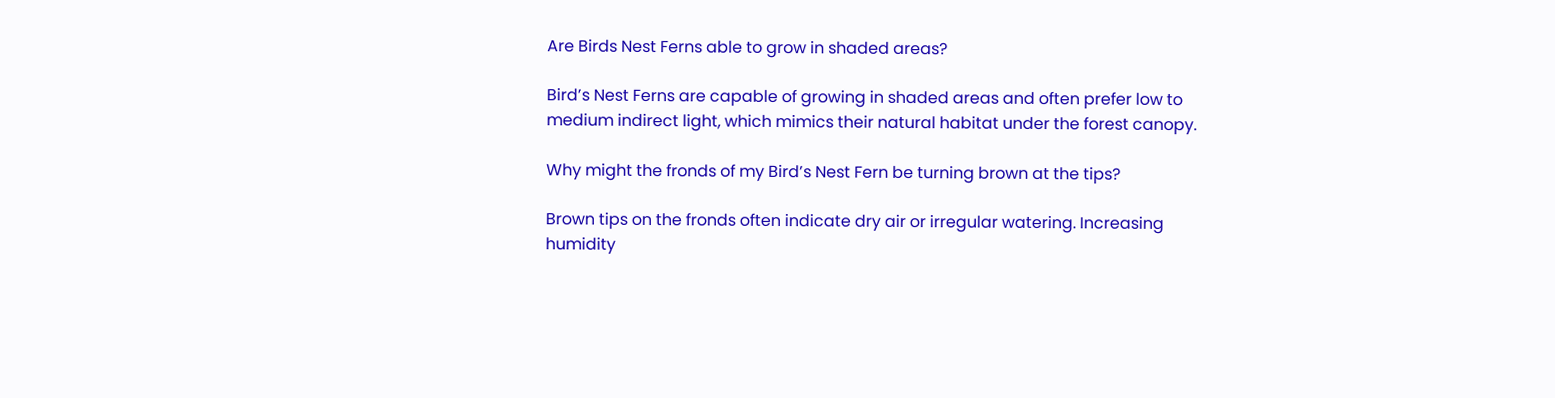Are Birds Nest Ferns able to grow in shaded areas?

Bird’s Nest Ferns are capable of growing in shaded areas and often prefer low to medium indirect light, which mimics their natural habitat under the forest canopy.

Why might the fronds of my Bird’s Nest Fern be turning brown at the tips?

Brown tips on the fronds often indicate dry air or irregular watering. Increasing humidity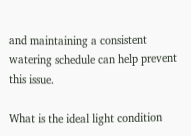and maintaining a consistent watering schedule can help prevent this issue.

What is the ideal light condition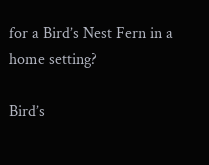for a Bird’s Nest Fern in a home setting?

Bird’s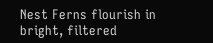Nest Ferns flourish in bright, filtered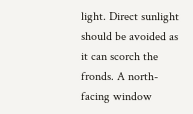light. Direct sunlight should be avoided as it can scorch the fronds. A north-facing window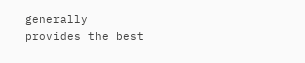generally provides the best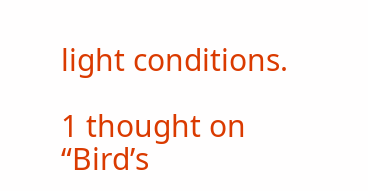light conditions.

1 thought on “Bird’s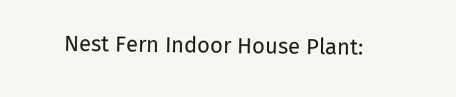Nest Fern Indoor House Plant: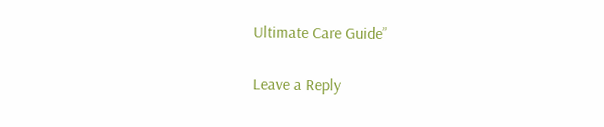Ultimate Care Guide”

Leave a Reply